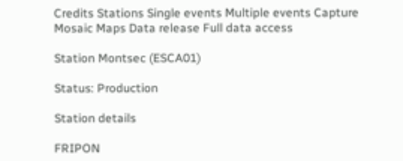Credits Stations Single events Multiple events Capture Mosaic Maps Data release Full data access

Station Montsec (ESCA01)

Status: Production

Station details

FRIPON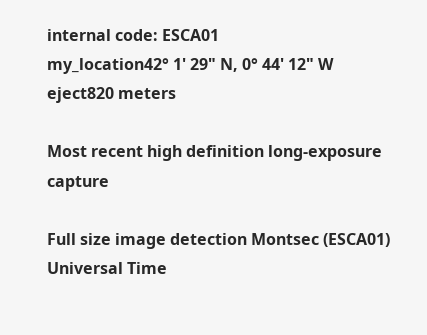internal code: ESCA01
my_location42° 1' 29" N, 0° 44' 12" W
eject820 meters

Most recent high definition long-exposure capture

Full size image detection Montsec (ESCA01) Universal Time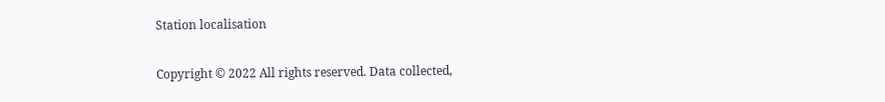Station localisation

Copyright © 2022 All rights reserved. Data collected,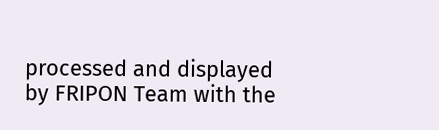processed and displayed by FRIPON Team with the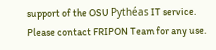support of the OSU Pythéas IT service. Please contact FRIPON Team for any use.